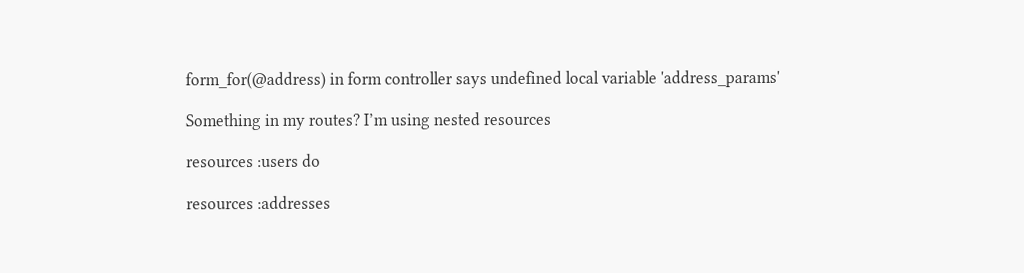form_for(@address) in form controller says undefined local variable 'address_params'

Something in my routes? I’m using nested resources

resources :users do

resources :addresses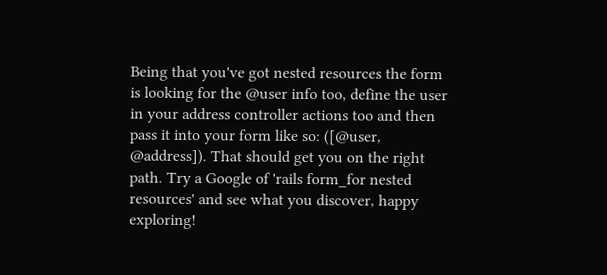Being that you've got nested resources the form is looking for the @user info too, define the user in your address controller actions too and then pass it into your form like so: ([@user, @address]). That should get you on the right path. Try a Google of 'rails form_for nested resources' and see what you discover, happy exploring!